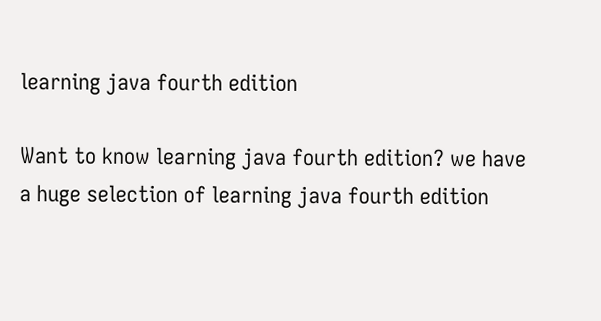learning java fourth edition

Want to know learning java fourth edition? we have a huge selection of learning java fourth edition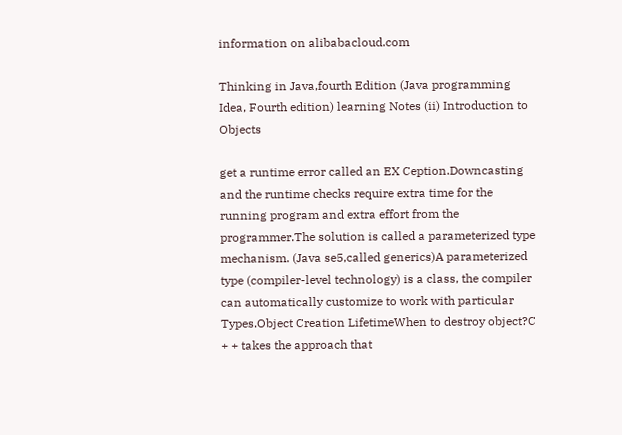information on alibabacloud.com

Thinking in Java,fourth Edition (Java programming Idea, Fourth edition) learning Notes (ii) Introduction to Objects

get a runtime error called an EX Ception.Downcasting and the runtime checks require extra time for the running program and extra effort from the programmer.The solution is called a parameterized type mechanism. (Java se5,called generics)A parameterized type (compiler-level technology) is a class, the compiler can automatically customize to work with particular Types.Object Creation LifetimeWhen to destroy object?C + + takes the approach that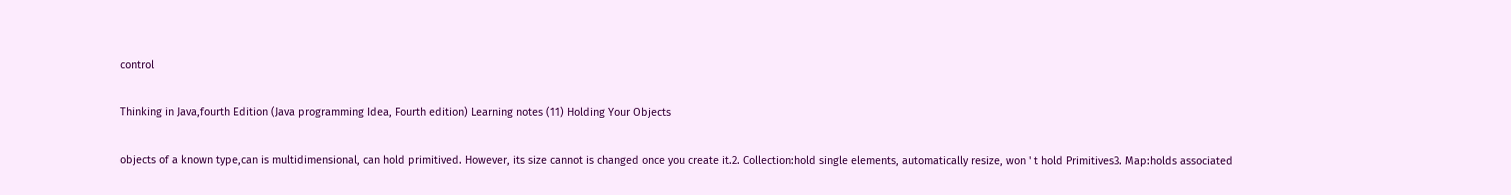control

Thinking in Java,fourth Edition (Java programming Idea, Fourth edition) Learning notes (11) Holding Your Objects

objects of a known type,can is multidimensional, can hold primitived. However, its size cannot is changed once you create it.2. Collection:hold single elements, automatically resize, won ' t hold Primitives3. Map:holds associated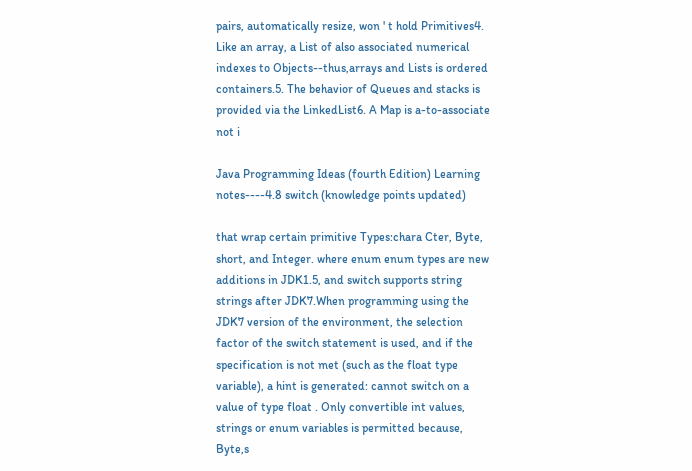pairs, automatically resize, won ' t hold Primitives4. Like an array, a List of also associated numerical indexes to Objects--thus,arrays and Lists is ordered containers.5. The behavior of Queues and stacks is provided via the LinkedList6. A Map is a-to-associate not i

Java Programming Ideas (fourth Edition) Learning notes----4.8 switch (knowledge points updated)

that wrap certain primitive Types:chara Cter, Byte, short, and Integer. where enum enum types are new additions in JDK1.5, and switch supports string strings after JDK7.When programming using the JDK7 version of the environment, the selection factor of the switch statement is used, and if the specification is not met (such as the float type variable), a hint is generated: cannot switch on a value of type float . Only convertible int values, strings or enum variables is permitted because, Byte,s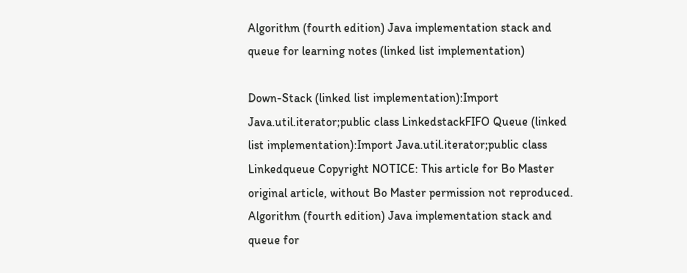Algorithm (fourth edition) Java implementation stack and queue for learning notes (linked list implementation)

Down-Stack (linked list implementation):Import Java.util.iterator;public class LinkedstackFIFO Queue (linked list implementation):Import Java.util.iterator;public class Linkedqueue Copyright NOTICE: This article for Bo Master original article, without Bo Master permission not reproduced. Algorithm (fourth edition) Java implementation stack and queue for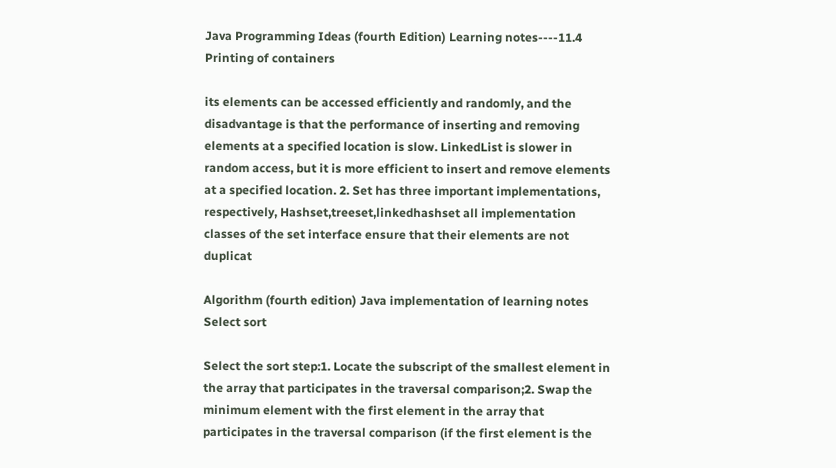Java Programming Ideas (fourth Edition) Learning notes----11.4 Printing of containers

its elements can be accessed efficiently and randomly, and the disadvantage is that the performance of inserting and removing elements at a specified location is slow. LinkedList is slower in random access, but it is more efficient to insert and remove elements at a specified location. 2. Set has three important implementations, respectively, Hashset,treeset,linkedhashset all implementation classes of the set interface ensure that their elements are not duplicat

Algorithm (fourth edition) Java implementation of learning notes Select sort

Select the sort step:1. Locate the subscript of the smallest element in the array that participates in the traversal comparison;2. Swap the minimum element with the first element in the array that participates in the traversal comparison (if the first element is the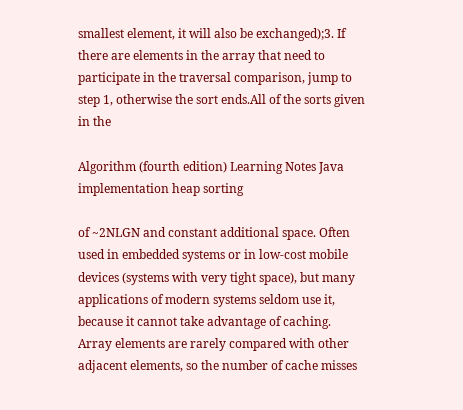smallest element, it will also be exchanged);3. If there are elements in the array that need to participate in the traversal comparison, jump to step 1, otherwise the sort ends.All of the sorts given in the

Algorithm (fourth edition) Learning Notes Java implementation heap sorting

of ~2NLGN and constant additional space. Often used in embedded systems or in low-cost mobile devices (systems with very tight space), but many applications of modern systems seldom use it, because it cannot take advantage of caching. Array elements are rarely compared with other adjacent elements, so the number of cache misses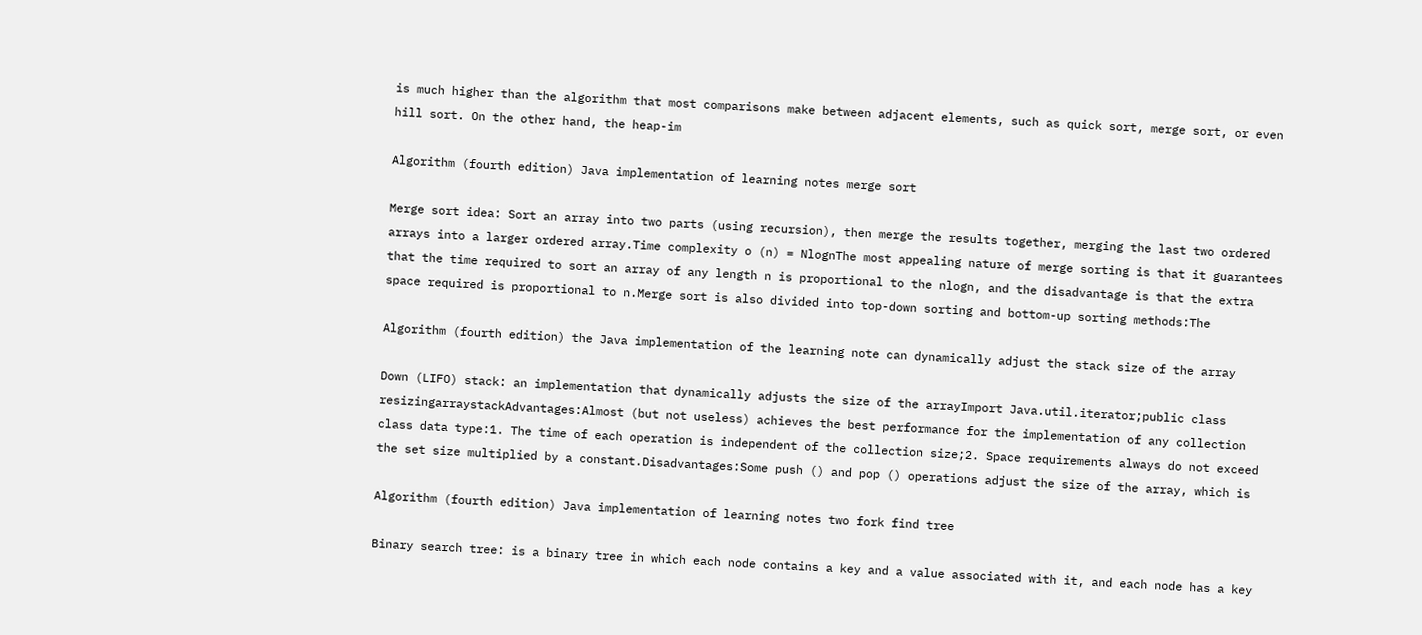is much higher than the algorithm that most comparisons make between adjacent elements, such as quick sort, merge sort, or even hill sort. On the other hand, the heap-im

Algorithm (fourth edition) Java implementation of learning notes merge sort

Merge sort idea: Sort an array into two parts (using recursion), then merge the results together, merging the last two ordered arrays into a larger ordered array.Time complexity o (n) = NlognThe most appealing nature of merge sorting is that it guarantees that the time required to sort an array of any length n is proportional to the nlogn, and the disadvantage is that the extra space required is proportional to n.Merge sort is also divided into top-down sorting and bottom-up sorting methods:The

Algorithm (fourth edition) the Java implementation of the learning note can dynamically adjust the stack size of the array

Down (LIFO) stack: an implementation that dynamically adjusts the size of the arrayImport Java.util.iterator;public class resizingarraystackAdvantages:Almost (but not useless) achieves the best performance for the implementation of any collection class data type:1. The time of each operation is independent of the collection size;2. Space requirements always do not exceed the set size multiplied by a constant.Disadvantages:Some push () and pop () operations adjust the size of the array, which is

Algorithm (fourth edition) Java implementation of learning notes two fork find tree

Binary search tree: is a binary tree in which each node contains a key and a value associated with it, and each node has a key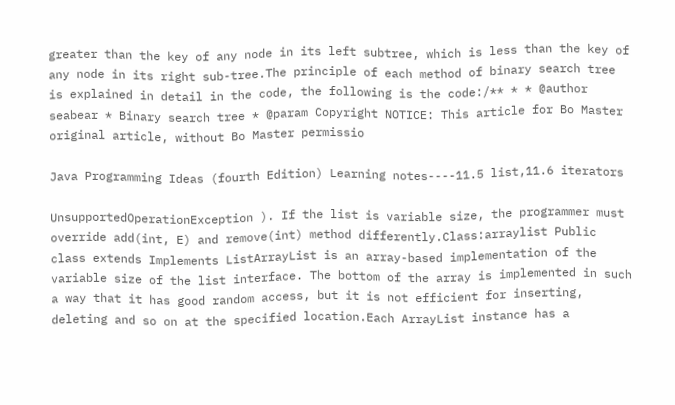greater than the key of any node in its left subtree, which is less than the key of any node in its right sub-tree.The principle of each method of binary search tree is explained in detail in the code, the following is the code:/** * * @author seabear * Binary search tree * @param Copyright NOTICE: This article for Bo Master original article, without Bo Master permissio

Java Programming Ideas (fourth Edition) Learning notes----11.5 list,11.6 iterators

UnsupportedOperationException ). If the list is variable size, the programmer must override add(int, E) and remove(int) method differently.Class:arraylist Public class extends Implements ListArrayList is an array-based implementation of the variable size of the list interface. The bottom of the array is implemented in such a way that it has good random access, but it is not efficient for inserting, deleting and so on at the specified location.Each ArrayList instance has a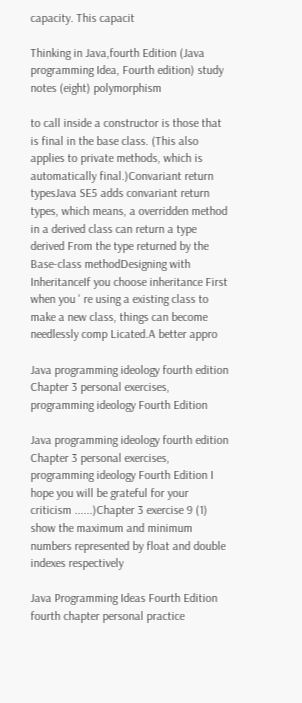capacity. This capacit

Thinking in Java,fourth Edition (Java programming Idea, Fourth edition) study notes (eight) polymorphism

to call inside a constructor is those that is final in the base class. (This also applies to private methods, which is automatically final.)Convariant return typesJava SE5 adds convariant return types, which means, a overridden method in a derived class can return a type derived From the type returned by the Base-class methodDesigning with InheritanceIf you choose inheritance First when you ' re using a existing class to make a new class, things can become needlessly comp Licated.A better appro

Java programming ideology fourth edition Chapter 3 personal exercises, programming ideology Fourth Edition

Java programming ideology fourth edition Chapter 3 personal exercises, programming ideology Fourth Edition I hope you will be grateful for your criticism ......)Chapter 3 exercise 9 (1) show the maximum and minimum numbers represented by float and double indexes respectively

Java Programming Ideas Fourth Edition fourth chapter personal practice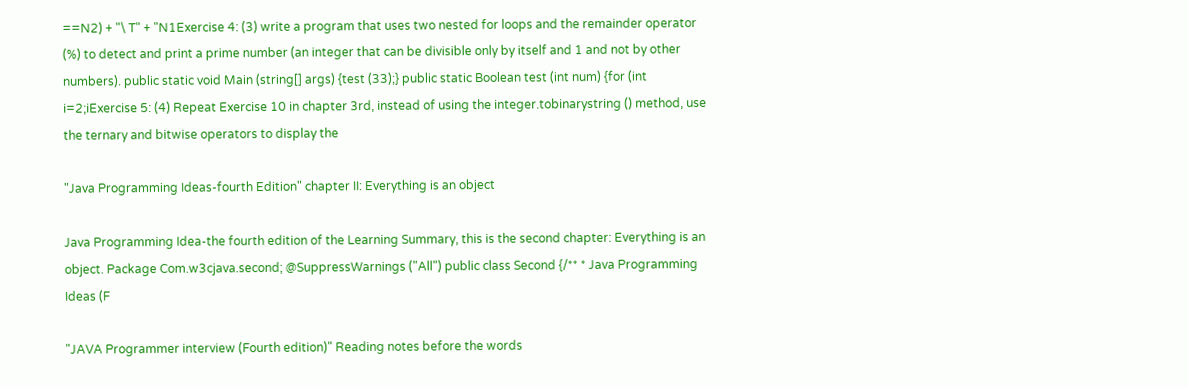==N2) + "\ T" + "N1Exercise 4: (3) write a program that uses two nested for loops and the remainder operator (%) to detect and print a prime number (an integer that can be divisible only by itself and 1 and not by other numbers). public static void Main (string[] args) {test (33);} public static Boolean test (int num) {for (int i=2;iExercise 5: (4) Repeat Exercise 10 in chapter 3rd, instead of using the integer.tobinarystring () method, use the ternary and bitwise operators to display the

"Java Programming Ideas-fourth Edition" chapter II: Everything is an object

Java Programming Idea-the fourth edition of the Learning Summary, this is the second chapter: Everything is an object. Package Com.w3cjava.second; @SuppressWarnings ("All") public class Second {/** * Java Programming Ideas (F

"JAVA Programmer interview (Fourth edition)" Reading notes before the words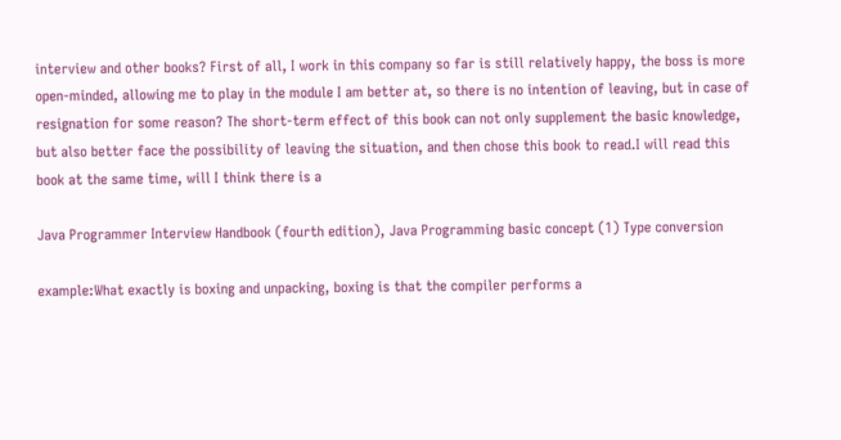interview and other books? First of all, I work in this company so far is still relatively happy, the boss is more open-minded, allowing me to play in the module I am better at, so there is no intention of leaving, but in case of resignation for some reason? The short-term effect of this book can not only supplement the basic knowledge, but also better face the possibility of leaving the situation, and then chose this book to read.I will read this book at the same time, will I think there is a

Java Programmer Interview Handbook (fourth edition), Java Programming basic concept (1) Type conversion

example:What exactly is boxing and unpacking, boxing is that the compiler performs a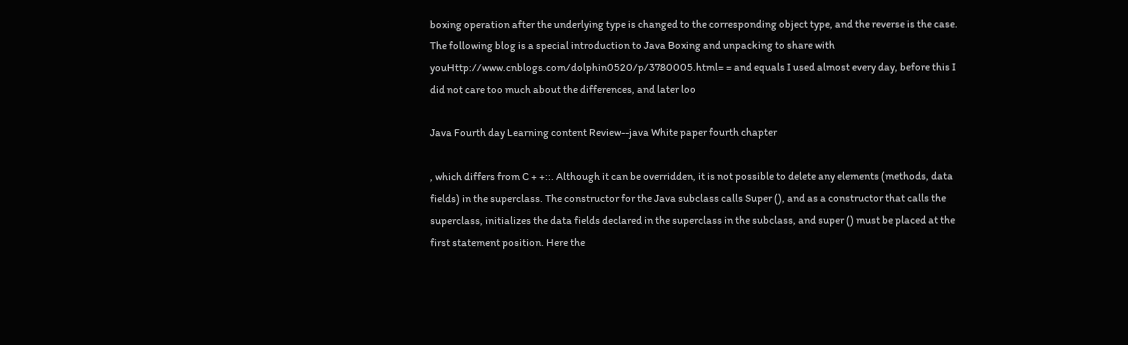boxing operation after the underlying type is changed to the corresponding object type, and the reverse is the case. The following blog is a special introduction to Java Boxing and unpacking to share with youHttp://www.cnblogs.com/dolphin0520/p/3780005.html= = and equals I used almost every day, before this I did not care too much about the differences, and later loo

Java Fourth day Learning content Review--java White paper fourth chapter

, which differs from C + +::. Although it can be overridden, it is not possible to delete any elements (methods, data fields) in the superclass. The constructor for the Java subclass calls Super (), and as a constructor that calls the superclass, initializes the data fields declared in the superclass in the subclass, and super () must be placed at the first statement position. Here the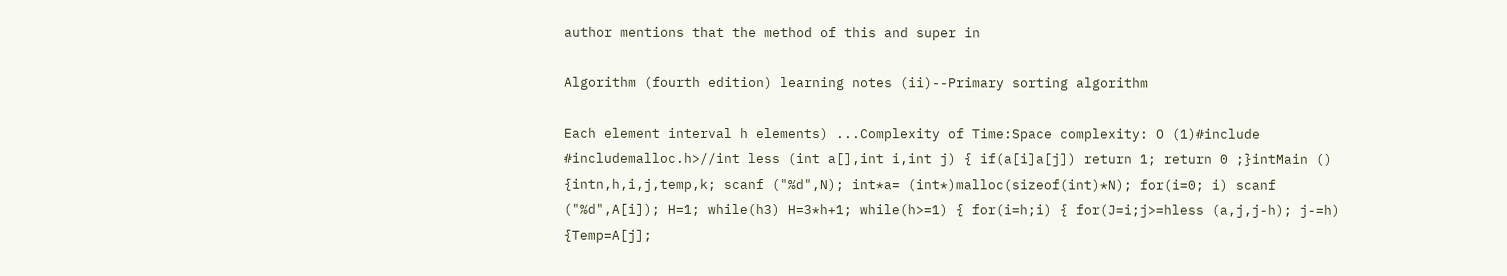author mentions that the method of this and super in

Algorithm (fourth edition) learning notes (ii)--Primary sorting algorithm

Each element interval h elements) ...Complexity of Time:Space complexity: O (1)#include #includemalloc.h>//int less (int a[],int i,int j) { if(a[i]a[j]) return 1; return 0 ;}intMain () {intn,h,i,j,temp,k; scanf ("%d",N); int*a= (int*)malloc(sizeof(int)*N); for(i=0; i) scanf ("%d",A[i]); H=1; while(h3) H=3*h+1; while(h>=1) { for(i=h;i) { for(J=i;j>=hless (a,j,j-h); j-=h) {Temp=A[j];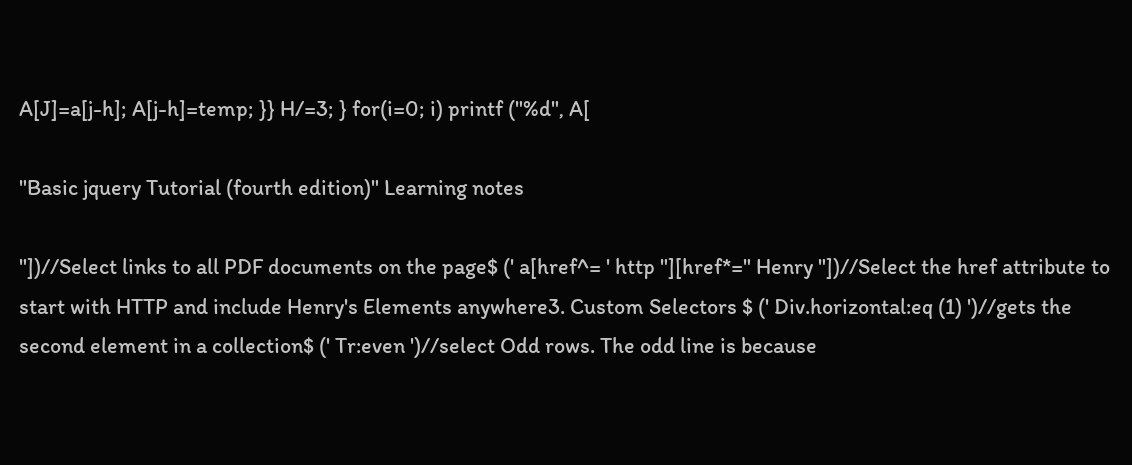A[J]=a[j-h]; A[j-h]=temp; }} H/=3; } for(i=0; i) printf ("%d", A[

"Basic jquery Tutorial (fourth edition)" Learning notes

"])//Select links to all PDF documents on the page$ (' a[href^= ' http "][href*=" Henry "])//Select the href attribute to start with HTTP and include Henry's Elements anywhere3. Custom Selectors $ (' Div.horizontal:eq (1) ')//gets the second element in a collection$ (' Tr:even ')//select Odd rows. The odd line is because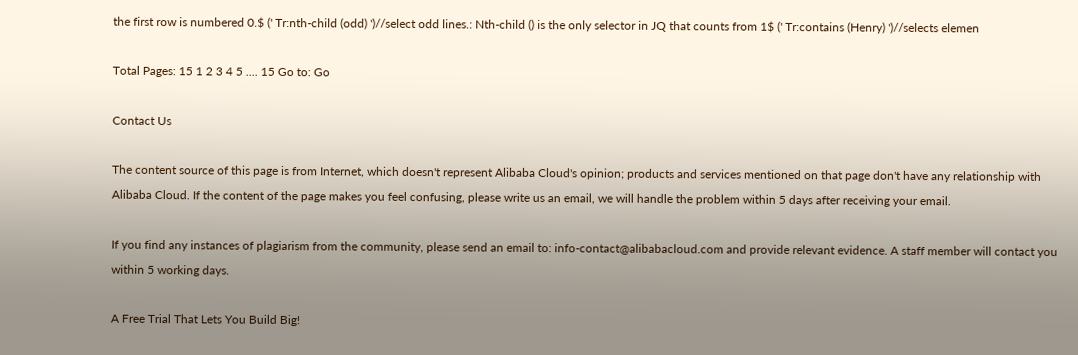the first row is numbered 0.$ (' Tr:nth-child (odd) ')//select odd lines.: Nth-child () is the only selector in JQ that counts from 1$ (' Tr:contains (Henry) ')//selects elemen

Total Pages: 15 1 2 3 4 5 .... 15 Go to: Go

Contact Us

The content source of this page is from Internet, which doesn't represent Alibaba Cloud's opinion; products and services mentioned on that page don't have any relationship with Alibaba Cloud. If the content of the page makes you feel confusing, please write us an email, we will handle the problem within 5 days after receiving your email.

If you find any instances of plagiarism from the community, please send an email to: info-contact@alibabacloud.com and provide relevant evidence. A staff member will contact you within 5 working days.

A Free Trial That Lets You Build Big!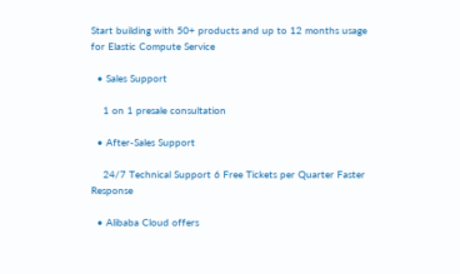Start building with 50+ products and up to 12 months usage for Elastic Compute Service

  • Sales Support

    1 on 1 presale consultation

  • After-Sales Support

    24/7 Technical Support 6 Free Tickets per Quarter Faster Response

  • Alibaba Cloud offers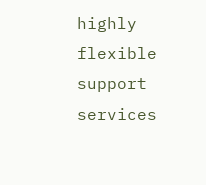highly flexible support services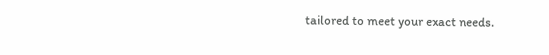tailored to meet your exact needs.